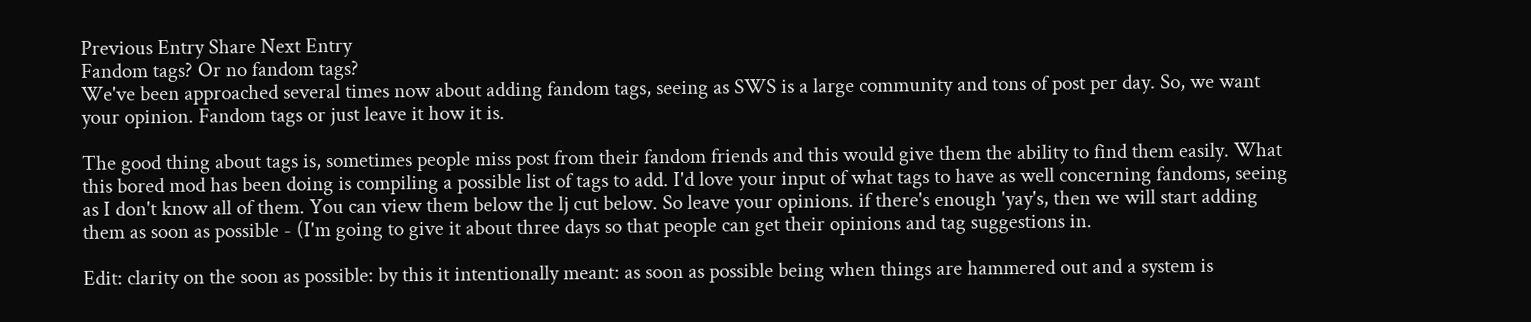Previous Entry Share Next Entry
Fandom tags? Or no fandom tags?
We've been approached several times now about adding fandom tags, seeing as SWS is a large community and tons of post per day. So, we want your opinion. Fandom tags or just leave it how it is.

The good thing about tags is, sometimes people miss post from their fandom friends and this would give them the ability to find them easily. What this bored mod has been doing is compiling a possible list of tags to add. I'd love your input of what tags to have as well concerning fandoms, seeing as I don't know all of them. You can view them below the lj cut below. So leave your opinions. if there's enough 'yay's, then we will start adding them as soon as possible - (I'm going to give it about three days so that people can get their opinions and tag suggestions in.

Edit: clarity on the soon as possible: by this it intentionally meant: as soon as possible being when things are hammered out and a system is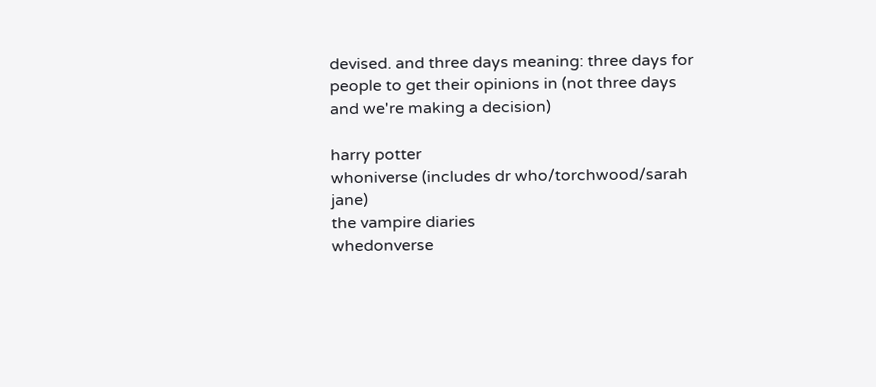devised. and three days meaning: three days for people to get their opinions in (not three days and we're making a decision)

harry potter
whoniverse (includes dr who/torchwood/sarah jane)
the vampire diaries
whedonverse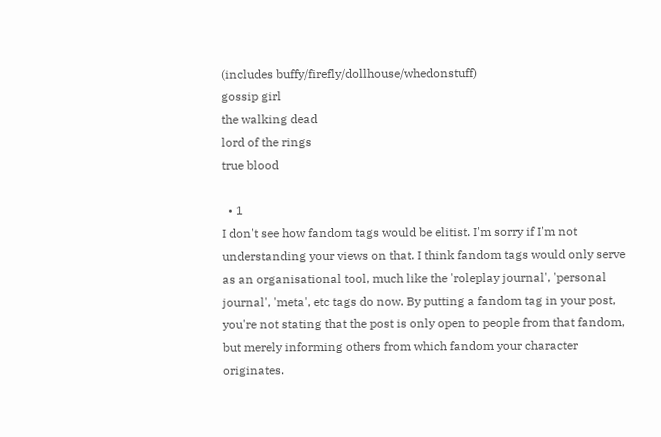(includes buffy/firefly/dollhouse/whedonstuff)
gossip girl
the walking dead
lord of the rings
true blood

  • 1
I don't see how fandom tags would be elitist. I'm sorry if I'm not understanding your views on that. I think fandom tags would only serve as an organisational tool, much like the 'roleplay journal', 'personal journal', 'meta', etc tags do now. By putting a fandom tag in your post, you're not stating that the post is only open to people from that fandom, but merely informing others from which fandom your character originates.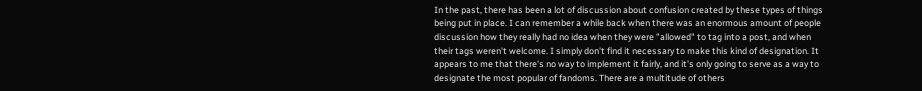In the past, there has been a lot of discussion about confusion created by these types of things being put in place. I can remember a while back when there was an enormous amount of people discussion how they really had no idea when they were "allowed" to tag into a post, and when their tags weren't welcome. I simply don't find it necessary to make this kind of designation. It appears to me that there's no way to implement it fairly, and it's only going to serve as a way to designate the most popular of fandoms. There are a multitude of others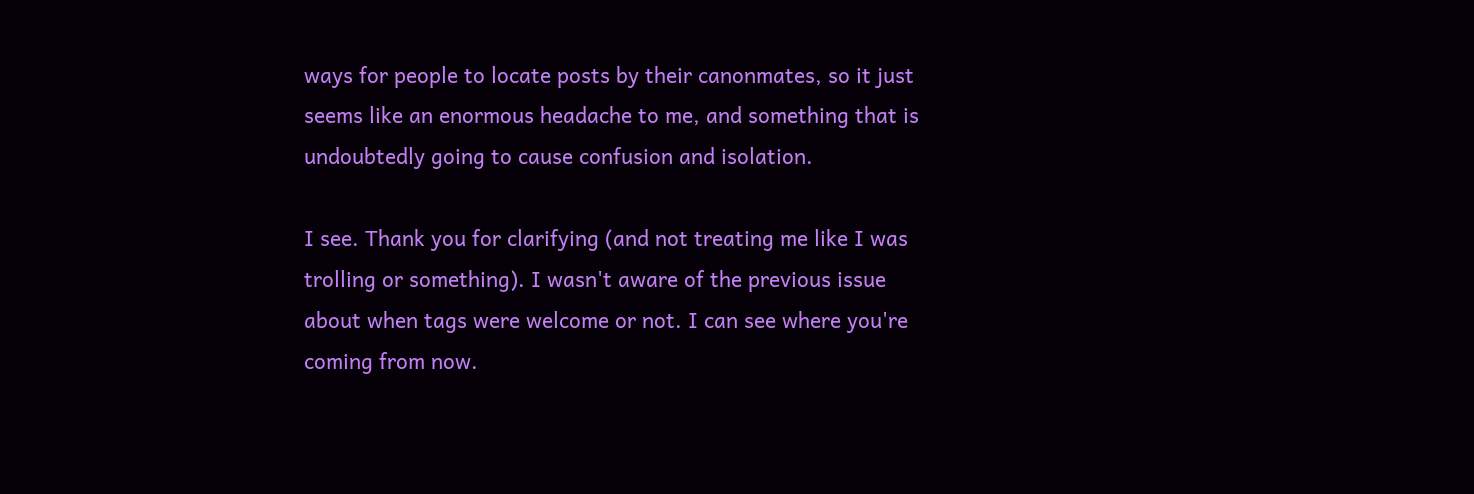ways for people to locate posts by their canonmates, so it just seems like an enormous headache to me, and something that is undoubtedly going to cause confusion and isolation.

I see. Thank you for clarifying (and not treating me like I was trolling or something). I wasn't aware of the previous issue about when tags were welcome or not. I can see where you're coming from now.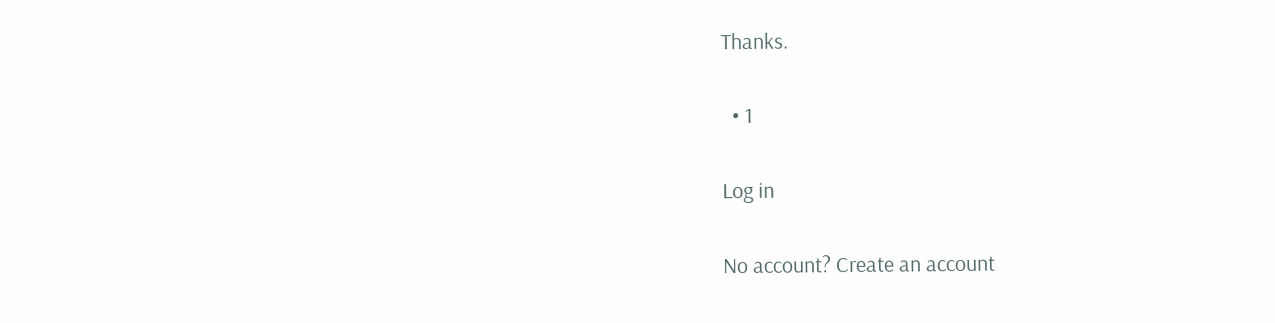Thanks.

  • 1

Log in

No account? Create an account